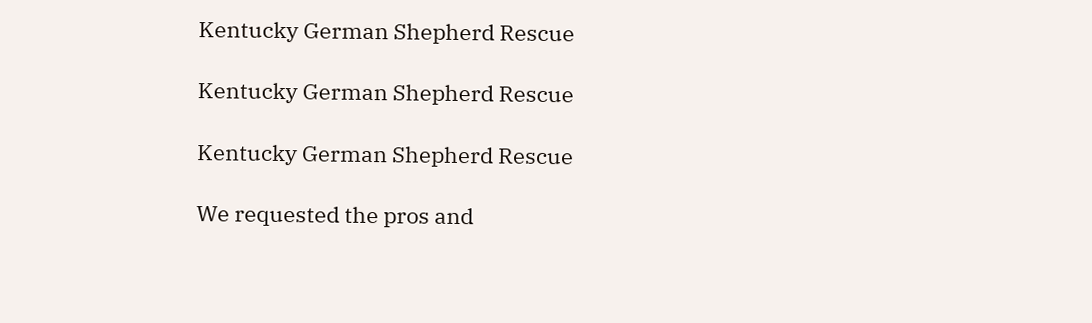Kentucky German Shepherd Rescue

Kentucky German Shepherd Rescue

Kentucky German Shepherd Rescue

We requested the pros and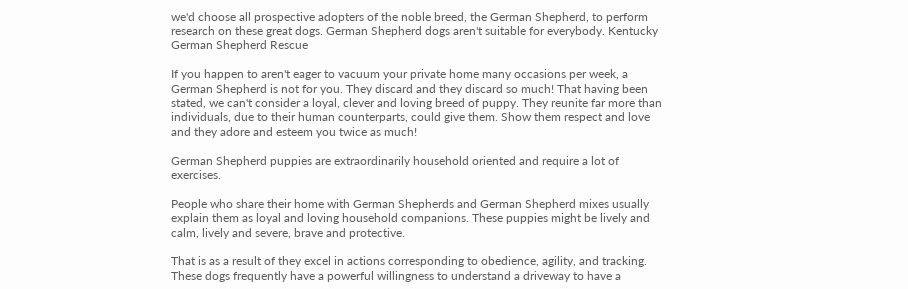we'd choose all prospective adopters of the noble breed, the German Shepherd, to perform research on these great dogs. German Shepherd dogs aren't suitable for everybody. Kentucky German Shepherd Rescue

If you happen to aren't eager to vacuum your private home many occasions per week, a German Shepherd is not for you. They discard and they discard so much! That having been stated, we can't consider a loyal, clever and loving breed of puppy. They reunite far more than individuals, due to their human counterparts, could give them. Show them respect and love and they adore and esteem you twice as much!

German Shepherd puppies are extraordinarily household oriented and require a lot of exercises.

People who share their home with German Shepherds and German Shepherd mixes usually explain them as loyal and loving household companions. These puppies might be lively and calm, lively and severe, brave and protective.

That is as a result of they excel in actions corresponding to obedience, agility, and tracking. These dogs frequently have a powerful willingness to understand a driveway to have a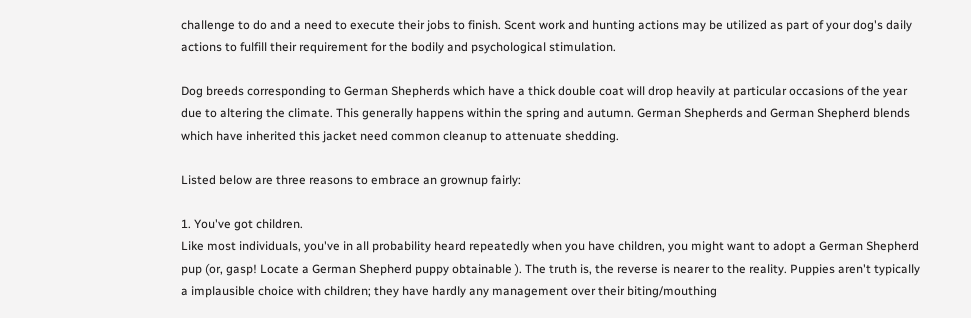challenge to do and a need to execute their jobs to finish. Scent work and hunting actions may be utilized as part of your dog's daily actions to fulfill their requirement for the bodily and psychological stimulation.

Dog breeds corresponding to German Shepherds which have a thick double coat will drop heavily at particular occasions of the year due to altering the climate. This generally happens within the spring and autumn. German Shepherds and German Shepherd blends which have inherited this jacket need common cleanup to attenuate shedding.

Listed below are three reasons to embrace an grownup fairly:

1. You've got children.
Like most individuals, you've in all probability heard repeatedly when you have children, you might want to adopt a German Shepherd pup (or, gasp! Locate a German Shepherd puppy obtainable ). The truth is, the reverse is nearer to the reality. Puppies aren't typically a implausible choice with children; they have hardly any management over their biting/mouthing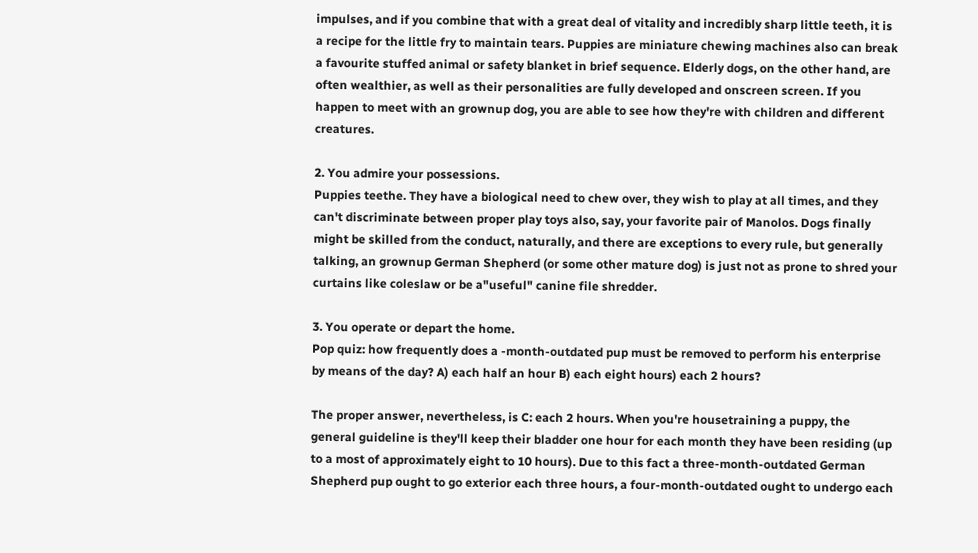impulses, and if you combine that with a great deal of vitality and incredibly sharp little teeth, it is a recipe for the little fry to maintain tears. Puppies are miniature chewing machines also can break a favourite stuffed animal or safety blanket in brief sequence. Elderly dogs, on the other hand, are often wealthier, as well as their personalities are fully developed and onscreen screen. If you happen to meet with an grownup dog, you are able to see how they're with children and different creatures.

2. You admire your possessions.
Puppies teethe. They have a biological need to chew over, they wish to play at all times, and they can't discriminate between proper play toys also, say, your favorite pair of Manolos. Dogs finally might be skilled from the conduct, naturally, and there are exceptions to every rule, but generally talking, an grownup German Shepherd (or some other mature dog) is just not as prone to shred your curtains like coleslaw or be a"useful" canine file shredder.

3. You operate or depart the home.
Pop quiz: how frequently does a -month-outdated pup must be removed to perform his enterprise by means of the day? A) each half an hour B) each eight hours) each 2 hours?

The proper answer, nevertheless, is C: each 2 hours. When you're housetraining a puppy, the general guideline is they'll keep their bladder one hour for each month they have been residing (up to a most of approximately eight to 10 hours). Due to this fact a three-month-outdated German Shepherd pup ought to go exterior each three hours, a four-month-outdated ought to undergo each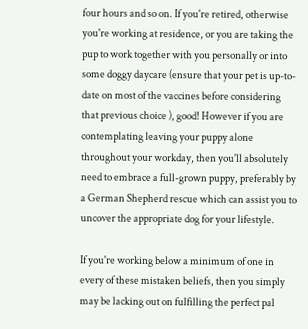four hours and so on. If you're retired, otherwise you're working at residence, or you are taking the pup to work together with you personally or into some doggy daycare (ensure that your pet is up-to-date on most of the vaccines before considering that previous choice ), good! However if you are contemplating leaving your puppy alone throughout your workday, then you'll absolutely need to embrace a full-grown puppy, preferably by a German Shepherd rescue which can assist you to uncover the appropriate dog for your lifestyle.

If you're working below a minimum of one in every of these mistaken beliefs, then you simply may be lacking out on fulfilling the perfect pal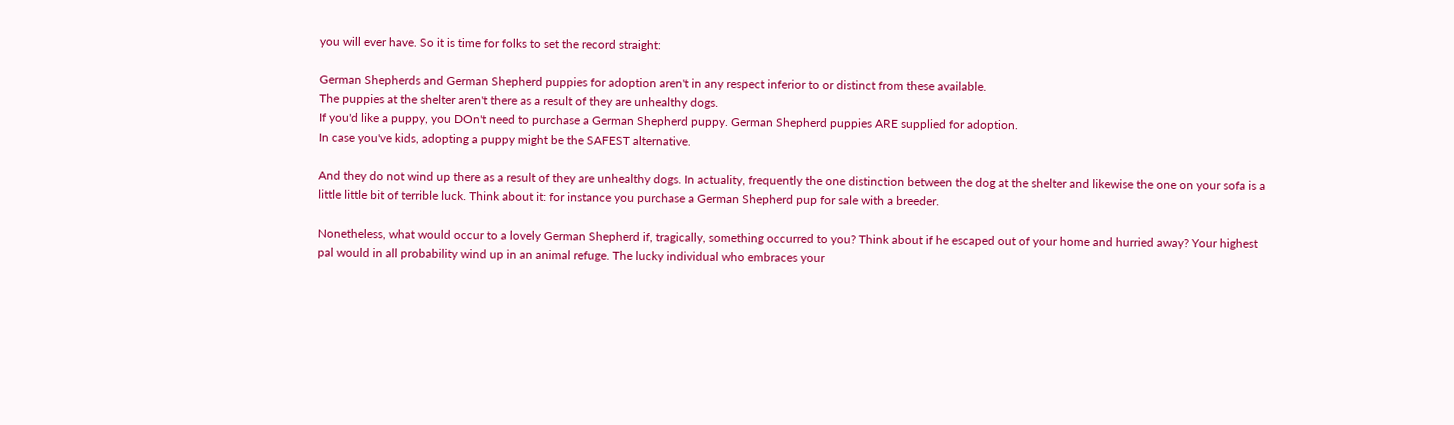you will ever have. So it is time for folks to set the record straight:

German Shepherds and German Shepherd puppies for adoption aren't in any respect inferior to or distinct from these available.
The puppies at the shelter aren't there as a result of they are unhealthy dogs.
If you'd like a puppy, you DOn't need to purchase a German Shepherd puppy. German Shepherd puppies ARE supplied for adoption.
In case you've kids, adopting a puppy might be the SAFEST alternative.

And they do not wind up there as a result of they are unhealthy dogs. In actuality, frequently the one distinction between the dog at the shelter and likewise the one on your sofa is a little little bit of terrible luck. Think about it: for instance you purchase a German Shepherd pup for sale with a breeder.

Nonetheless, what would occur to a lovely German Shepherd if, tragically, something occurred to you? Think about if he escaped out of your home and hurried away? Your highest pal would in all probability wind up in an animal refuge. The lucky individual who embraces your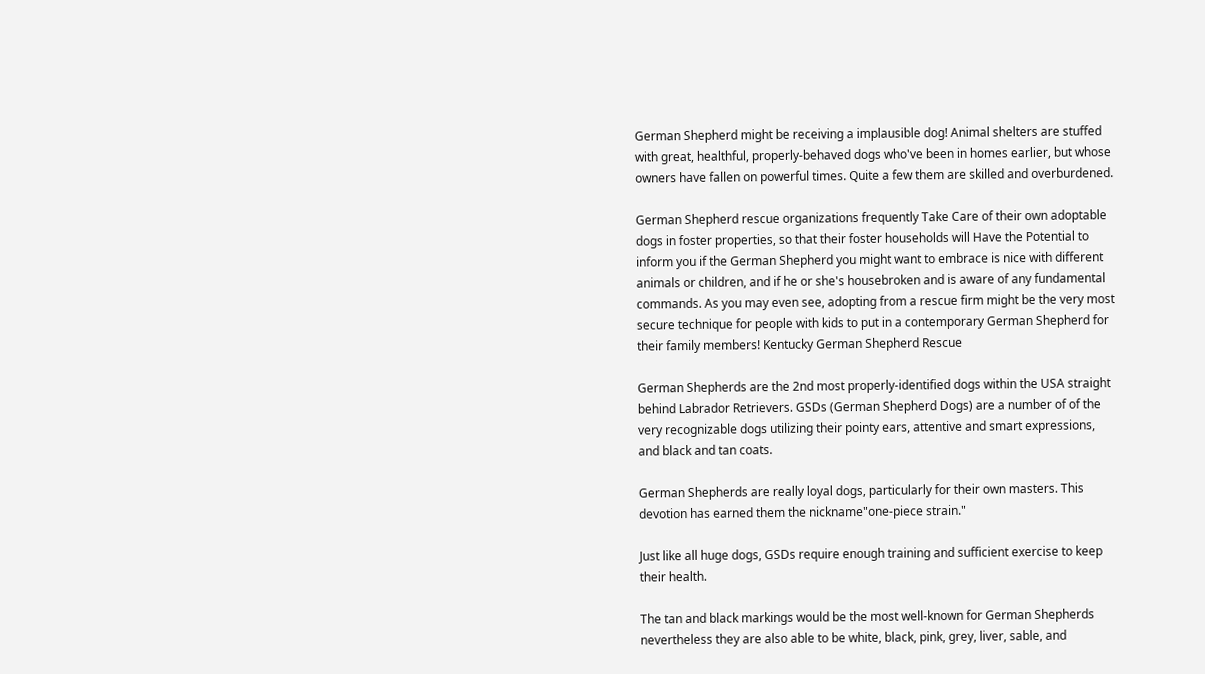German Shepherd might be receiving a implausible dog! Animal shelters are stuffed with great, healthful, properly-behaved dogs who've been in homes earlier, but whose owners have fallen on powerful times. Quite a few them are skilled and overburdened.

German Shepherd rescue organizations frequently Take Care of their own adoptable dogs in foster properties, so that their foster households will Have the Potential to inform you if the German Shepherd you might want to embrace is nice with different animals or children, and if he or she's housebroken and is aware of any fundamental commands. As you may even see, adopting from a rescue firm might be the very most secure technique for people with kids to put in a contemporary German Shepherd for their family members! Kentucky German Shepherd Rescue

German Shepherds are the 2nd most properly-identified dogs within the USA straight behind Labrador Retrievers. GSDs (German Shepherd Dogs) are a number of of the very recognizable dogs utilizing their pointy ears, attentive and smart expressions, and black and tan coats.

German Shepherds are really loyal dogs, particularly for their own masters. This devotion has earned them the nickname"one-piece strain."

Just like all huge dogs, GSDs require enough training and sufficient exercise to keep their health.

The tan and black markings would be the most well-known for German Shepherds nevertheless they are also able to be white, black, pink, grey, liver, sable, and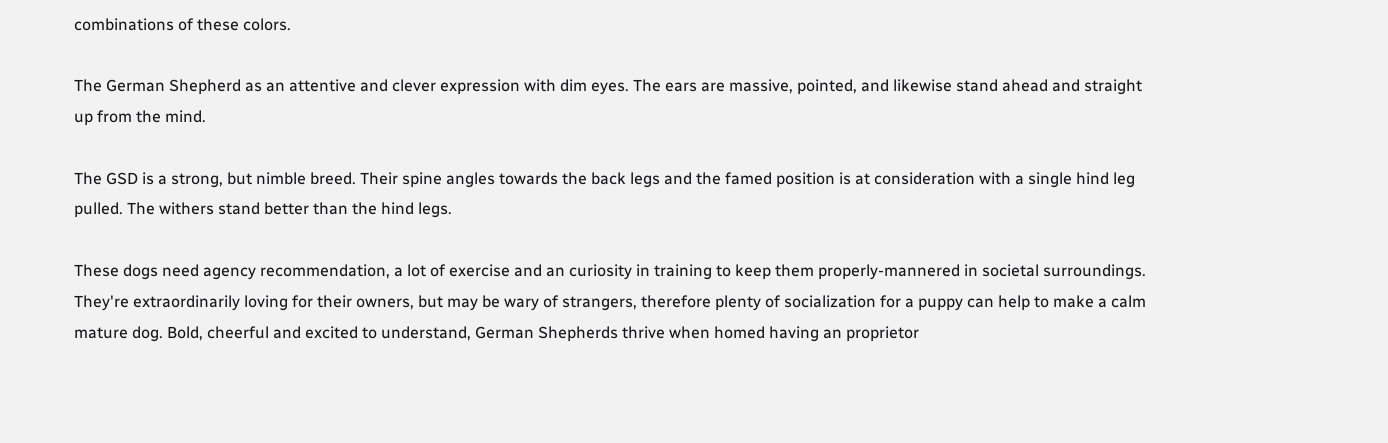combinations of these colors.

The German Shepherd as an attentive and clever expression with dim eyes. The ears are massive, pointed, and likewise stand ahead and straight up from the mind.

The GSD is a strong, but nimble breed. Their spine angles towards the back legs and the famed position is at consideration with a single hind leg pulled. The withers stand better than the hind legs.

These dogs need agency recommendation, a lot of exercise and an curiosity in training to keep them properly-mannered in societal surroundings. They're extraordinarily loving for their owners, but may be wary of strangers, therefore plenty of socialization for a puppy can help to make a calm mature dog. Bold, cheerful and excited to understand, German Shepherds thrive when homed having an proprietor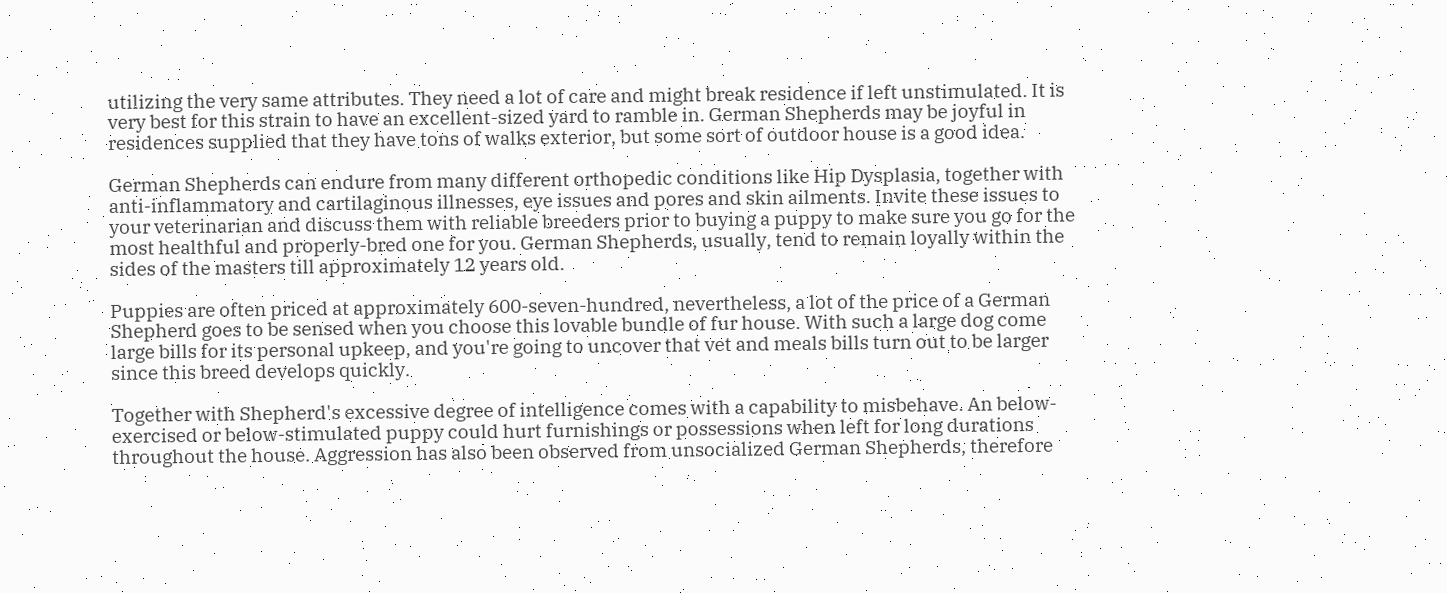utilizing the very same attributes. They need a lot of care and might break residence if left unstimulated. It is very best for this strain to have an excellent-sized yard to ramble in. German Shepherds may be joyful in residences supplied that they have tons of walks exterior, but some sort of outdoor house is a good idea.

German Shepherds can endure from many different orthopedic conditions like Hip Dysplasia, together with anti-inflammatory and cartilaginous illnesses, eye issues and pores and skin ailments. Invite these issues to your veterinarian and discuss them with reliable breeders prior to buying a puppy to make sure you go for the most healthful and properly-bred one for you. German Shepherds, usually, tend to remain loyally within the sides of the masters till approximately 12 years old.

Puppies are often priced at approximately 600-seven-hundred, nevertheless, a lot of the price of a German Shepherd goes to be sensed when you choose this lovable bundle of fur house. With such a large dog come large bills for its personal upkeep, and you're going to uncover that vet and meals bills turn out to be larger since this breed develops quickly.

Together with Shepherd's excessive degree of intelligence comes with a capability to misbehave. An below-exercised or below-stimulated puppy could hurt furnishings or possessions when left for long durations throughout the house. Aggression has also been observed from unsocialized German Shepherds, therefore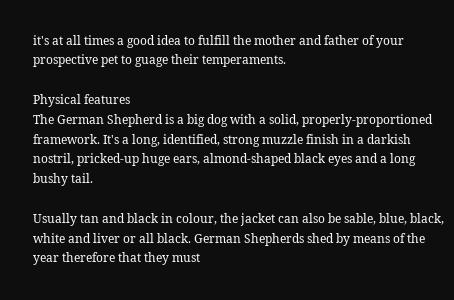it's at all times a good idea to fulfill the mother and father of your prospective pet to guage their temperaments.

Physical features
The German Shepherd is a big dog with a solid, properly-proportioned framework. It's a long, identified, strong muzzle finish in a darkish nostril, pricked-up huge ears, almond-shaped black eyes and a long bushy tail.

Usually tan and black in colour, the jacket can also be sable, blue, black, white and liver or all black. German Shepherds shed by means of the year therefore that they must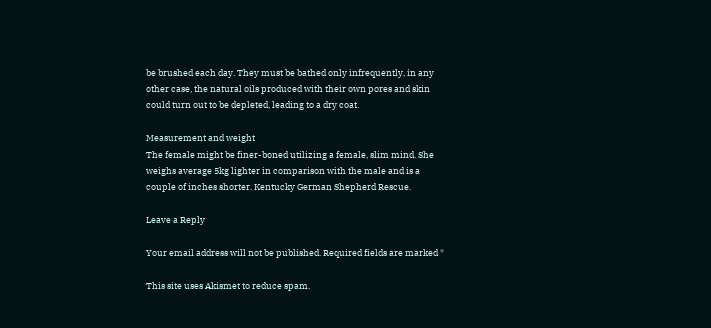be brushed each day. They must be bathed only infrequently, in any other case, the natural oils produced with their own pores and skin could turn out to be depleted, leading to a dry coat.

Measurement and weight
The female might be finer-boned utilizing a female, slim mind. She weighs average 5kg lighter in comparison with the male and is a couple of inches shorter. Kentucky German Shepherd Rescue.

Leave a Reply

Your email address will not be published. Required fields are marked *

This site uses Akismet to reduce spam.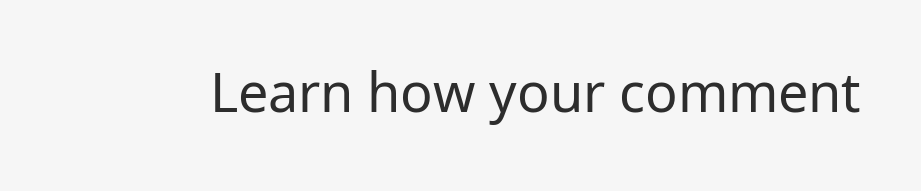Learn how your comment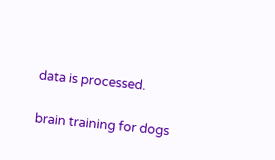data is processed.

brain training for dogs